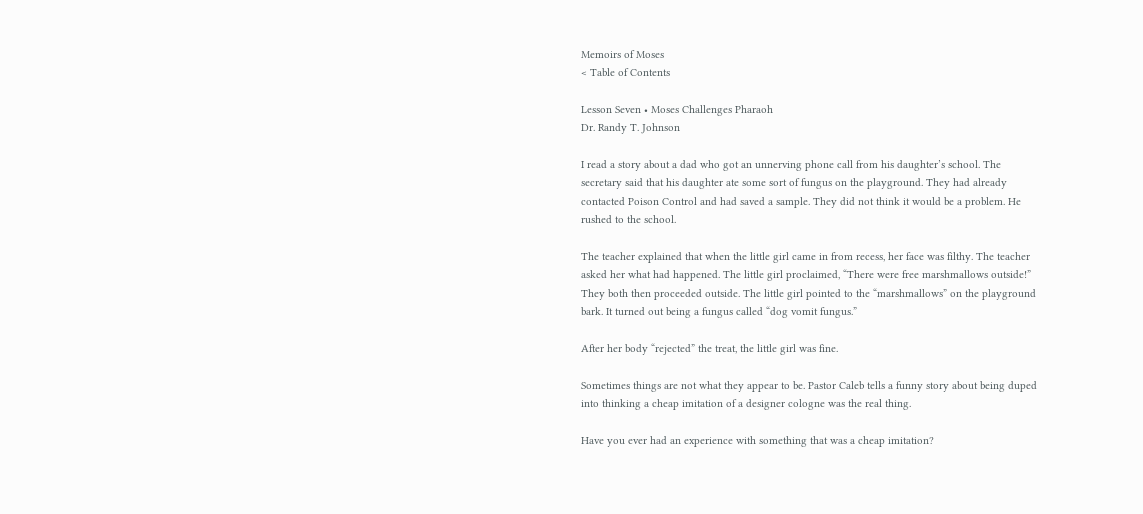Memoirs of Moses
< Table of Contents

Lesson Seven • Moses Challenges Pharaoh
Dr. Randy T. Johnson

I read a story about a dad who got an unnerving phone call from his daughter’s school. The secretary said that his daughter ate some sort of fungus on the playground. They had already contacted Poison Control and had saved a sample. They did not think it would be a problem. He rushed to the school.

The teacher explained that when the little girl came in from recess, her face was filthy. The teacher asked her what had happened. The little girl proclaimed, “There were free marshmallows outside!” They both then proceeded outside. The little girl pointed to the “marshmallows” on the playground bark. It turned out being a fungus called “dog vomit fungus.”

After her body “rejected” the treat, the little girl was fine.

Sometimes things are not what they appear to be. Pastor Caleb tells a funny story about being duped into thinking a cheap imitation of a designer cologne was the real thing.

Have you ever had an experience with something that was a cheap imitation?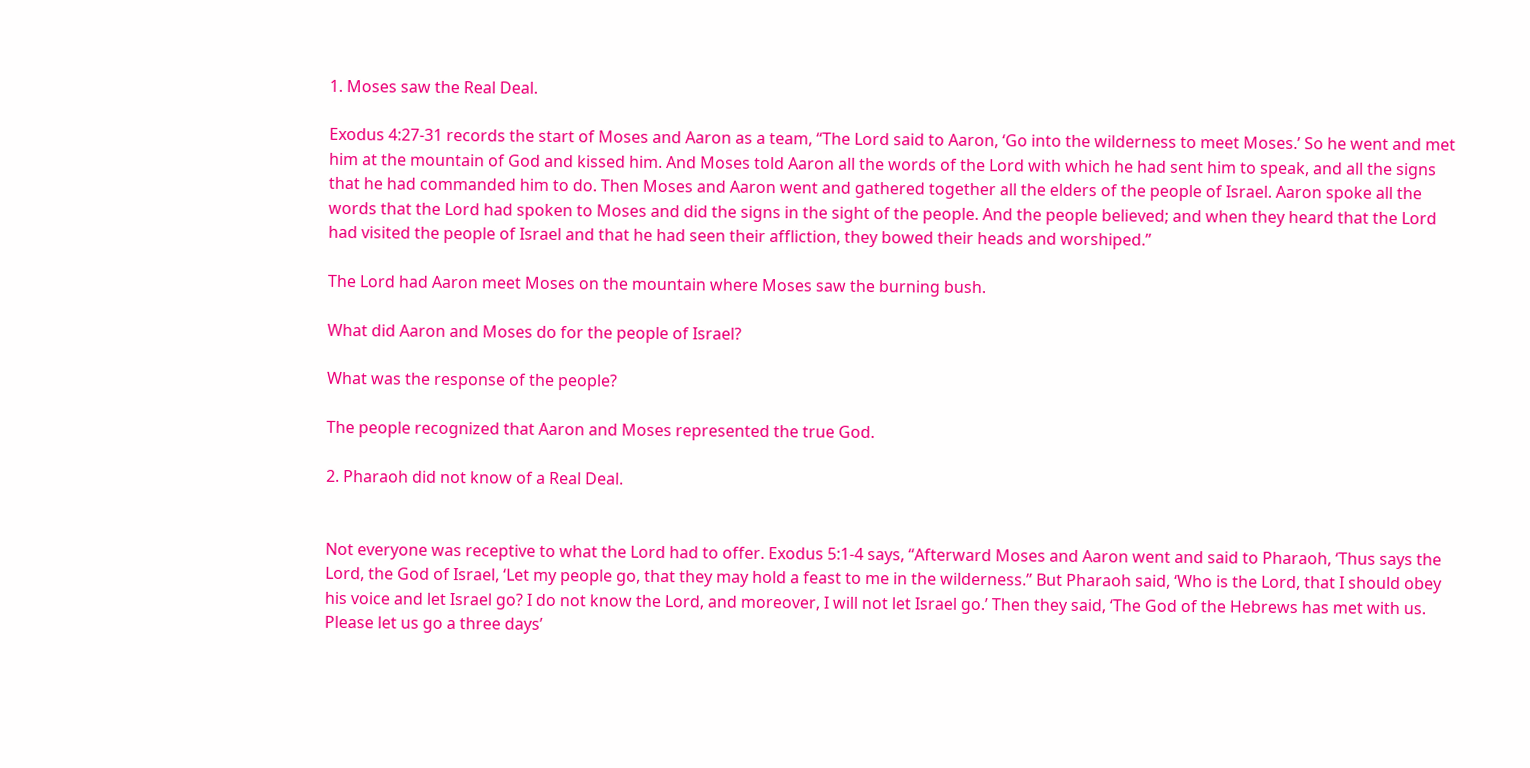1. Moses saw the Real Deal.

Exodus 4:27-31 records the start of Moses and Aaron as a team, “The Lord said to Aaron, ‘Go into the wilderness to meet Moses.’ So he went and met him at the mountain of God and kissed him. And Moses told Aaron all the words of the Lord with which he had sent him to speak, and all the signs that he had commanded him to do. Then Moses and Aaron went and gathered together all the elders of the people of Israel. Aaron spoke all the words that the Lord had spoken to Moses and did the signs in the sight of the people. And the people believed; and when they heard that the Lord had visited the people of Israel and that he had seen their affliction, they bowed their heads and worshiped.”

The Lord had Aaron meet Moses on the mountain where Moses saw the burning bush.

What did Aaron and Moses do for the people of Israel?

What was the response of the people?

The people recognized that Aaron and Moses represented the true God.

2. Pharaoh did not know of a Real Deal.


Not everyone was receptive to what the Lord had to offer. Exodus 5:1-4 says, “Afterward Moses and Aaron went and said to Pharaoh, ‘Thus says the Lord, the God of Israel, ‘Let my people go, that they may hold a feast to me in the wilderness.’’ But Pharaoh said, ‘Who is the Lord, that I should obey his voice and let Israel go? I do not know the Lord, and moreover, I will not let Israel go.’ Then they said, ‘The God of the Hebrews has met with us. Please let us go a three days’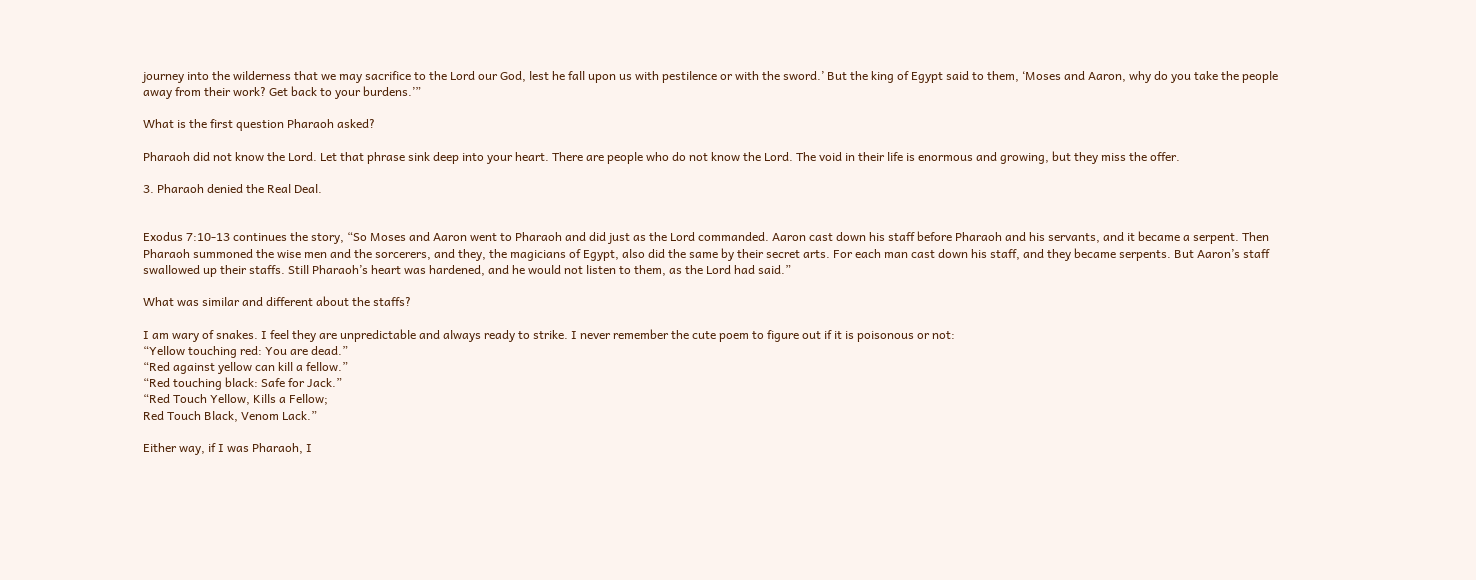journey into the wilderness that we may sacrifice to the Lord our God, lest he fall upon us with pestilence or with the sword.’ But the king of Egypt said to them, ‘Moses and Aaron, why do you take the people away from their work? Get back to your burdens.’”

What is the first question Pharaoh asked?

Pharaoh did not know the Lord. Let that phrase sink deep into your heart. There are people who do not know the Lord. The void in their life is enormous and growing, but they miss the offer.

3. Pharaoh denied the Real Deal.


Exodus 7:10-13 continues the story, “So Moses and Aaron went to Pharaoh and did just as the Lord commanded. Aaron cast down his staff before Pharaoh and his servants, and it became a serpent. Then Pharaoh summoned the wise men and the sorcerers, and they, the magicians of Egypt, also did the same by their secret arts. For each man cast down his staff, and they became serpents. But Aaron’s staff swallowed up their staffs. Still Pharaoh’s heart was hardened, and he would not listen to them, as the Lord had said.”

What was similar and different about the staffs?

I am wary of snakes. I feel they are unpredictable and always ready to strike. I never remember the cute poem to figure out if it is poisonous or not:
“Yellow touching red: You are dead.”
“Red against yellow can kill a fellow.”
“Red touching black: Safe for Jack.”
“Red Touch Yellow, Kills a Fellow;
Red Touch Black, Venom Lack.”

Either way, if I was Pharaoh, I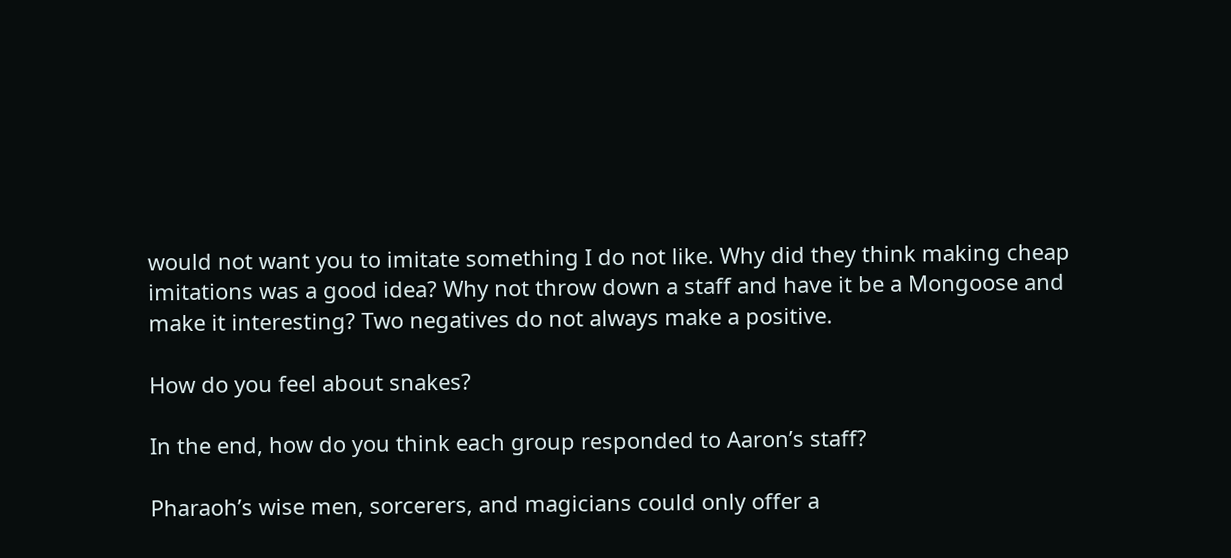would not want you to imitate something I do not like. Why did they think making cheap imitations was a good idea? Why not throw down a staff and have it be a Mongoose and make it interesting? Two negatives do not always make a positive.

How do you feel about snakes?

In the end, how do you think each group responded to Aaron’s staff?

Pharaoh’s wise men, sorcerers, and magicians could only offer a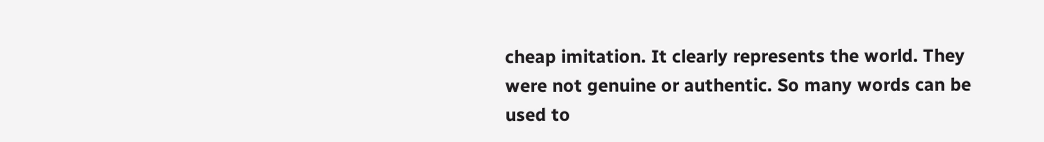cheap imitation. It clearly represents the world. They were not genuine or authentic. So many words can be used to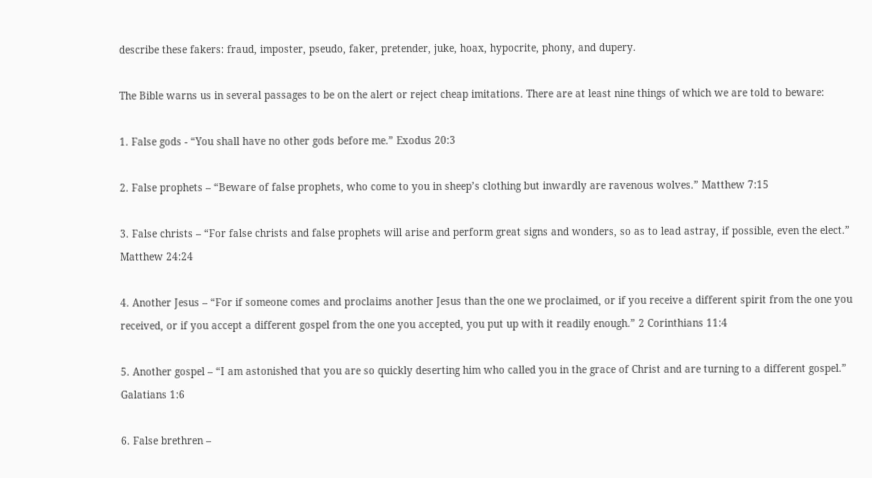describe these fakers: fraud, imposter, pseudo, faker, pretender, juke, hoax, hypocrite, phony, and dupery.

The Bible warns us in several passages to be on the alert or reject cheap imitations. There are at least nine things of which we are told to beware:

1. False gods - “You shall have no other gods before me.” Exodus 20:3

2. False prophets – “Beware of false prophets, who come to you in sheep’s clothing but inwardly are ravenous wolves.” Matthew 7:15

3. False christs – “For false christs and false prophets will arise and perform great signs and wonders, so as to lead astray, if possible, even the elect.” Matthew 24:24

4. Another Jesus – “For if someone comes and proclaims another Jesus than the one we proclaimed, or if you receive a different spirit from the one you received, or if you accept a different gospel from the one you accepted, you put up with it readily enough.” 2 Corinthians 11:4

5. Another gospel – “I am astonished that you are so quickly deserting him who called you in the grace of Christ and are turning to a different gospel.” Galatians 1:6

6. False brethren –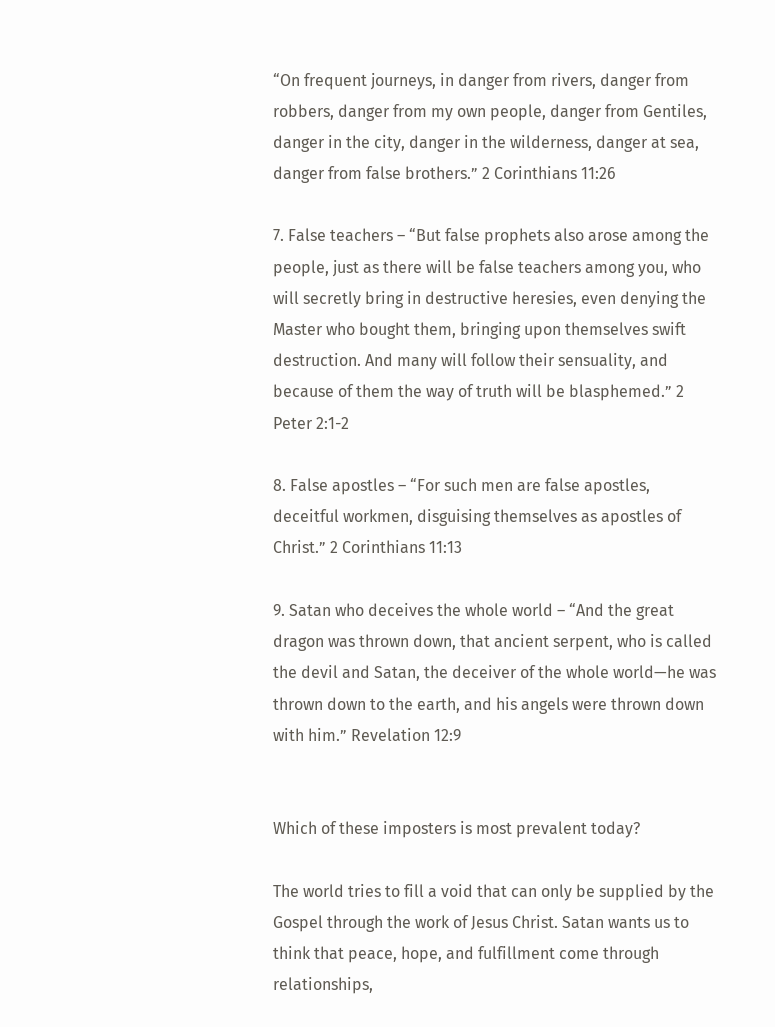“On frequent journeys, in danger from rivers, danger from robbers, danger from my own people, danger from Gentiles, danger in the city, danger in the wilderness, danger at sea, danger from false brothers.” 2 Corinthians 11:26

7. False teachers – “But false prophets also arose among the people, just as there will be false teachers among you, who will secretly bring in destructive heresies, even denying the Master who bought them, bringing upon themselves swift destruction. And many will follow their sensuality, and because of them the way of truth will be blasphemed.” 2 Peter 2:1-2

8. False apostles – “For such men are false apostles, deceitful workmen, disguising themselves as apostles of Christ.” 2 Corinthians 11:13

9. Satan who deceives the whole world – “And the great dragon was thrown down, that ancient serpent, who is called the devil and Satan, the deceiver of the whole world—he was thrown down to the earth, and his angels were thrown down with him.” Revelation 12:9


Which of these imposters is most prevalent today?

The world tries to fill a void that can only be supplied by the Gospel through the work of Jesus Christ. Satan wants us to think that peace, hope, and fulfillment come through relationships,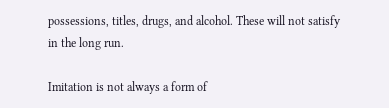possessions, titles, drugs, and alcohol. These will not satisfy in the long run.

Imitation is not always a form of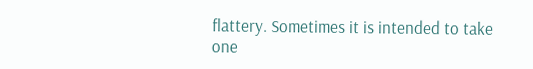flattery. Sometimes it is intended to take one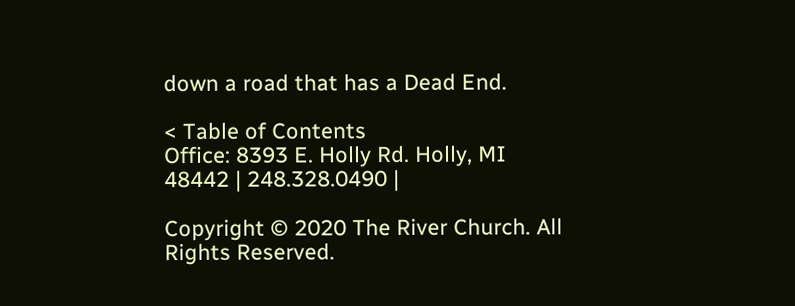down a road that has a Dead End.

< Table of Contents
Office: 8393 E. Holly Rd. Holly, MI 48442 | 248.328.0490 |

Copyright © 2020 The River Church. All Rights Reserved.